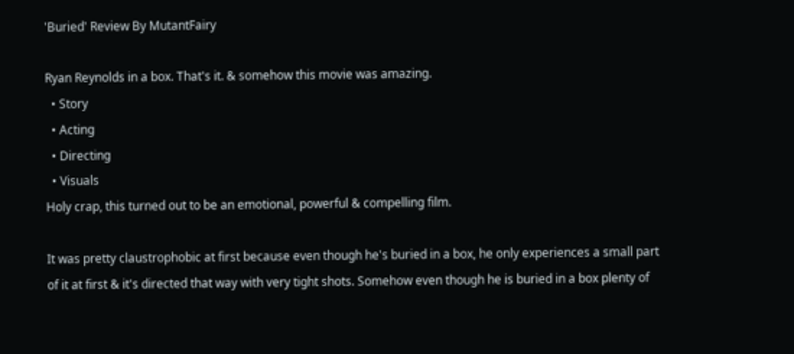'Buried' Review By MutantFairy

Ryan Reynolds in a box. That's it. & somehow this movie was amazing.
  • Story
  • Acting
  • Directing
  • Visuals
Holy crap, this turned out to be an emotional, powerful & compelling film.

It was pretty claustrophobic at first because even though he's buried in a box, he only experiences a small part of it at first & it's directed that way with very tight shots. Somehow even though he is buried in a box plenty of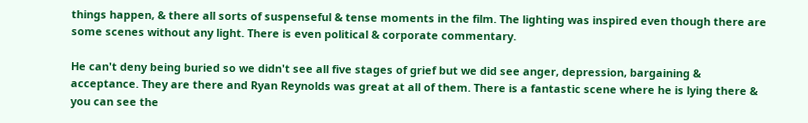things happen, & there all sorts of suspenseful & tense moments in the film. The lighting was inspired even though there are some scenes without any light. There is even political & corporate commentary.

He can't deny being buried so we didn't see all five stages of grief but we did see anger, depression, bargaining & acceptance. They are there and Ryan Reynolds was great at all of them. There is a fantastic scene where he is lying there & you can see the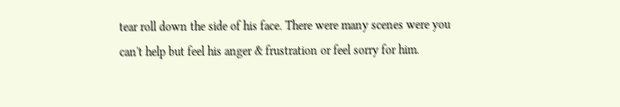tear roll down the side of his face. There were many scenes were you can't help but feel his anger & frustration or feel sorry for him.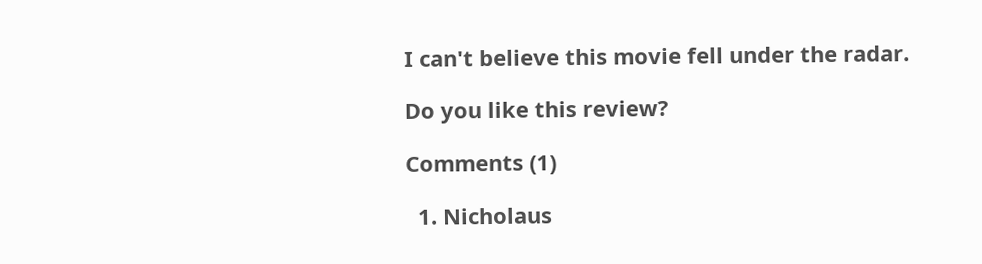I can't believe this movie fell under the radar.

Do you like this review?

Comments (1)

  1. Nicholaus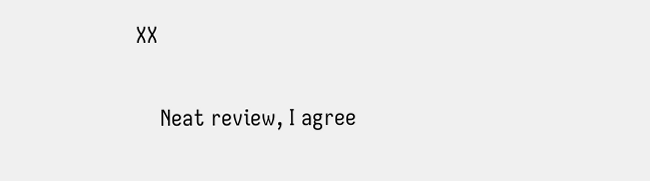XX

    Neat review, I agree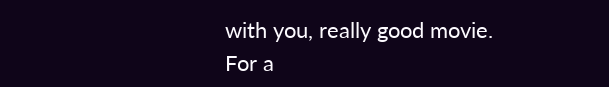with you, really good movie. For a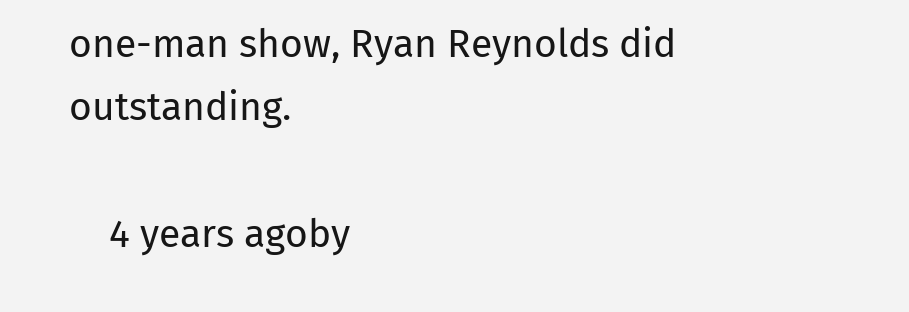one-man show, Ryan Reynolds did outstanding.

    4 years agoby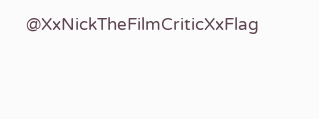@XxNickTheFilmCriticXxFlag